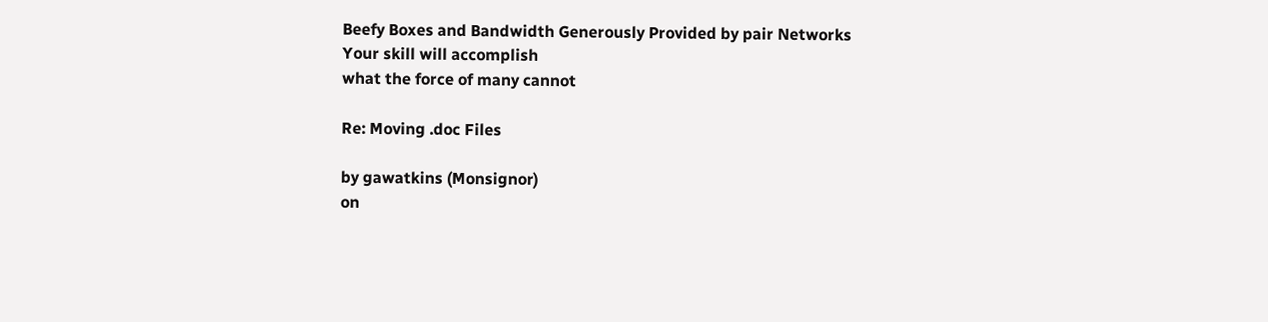Beefy Boxes and Bandwidth Generously Provided by pair Networks
Your skill will accomplish
what the force of many cannot

Re: Moving .doc Files

by gawatkins (Monsignor)
on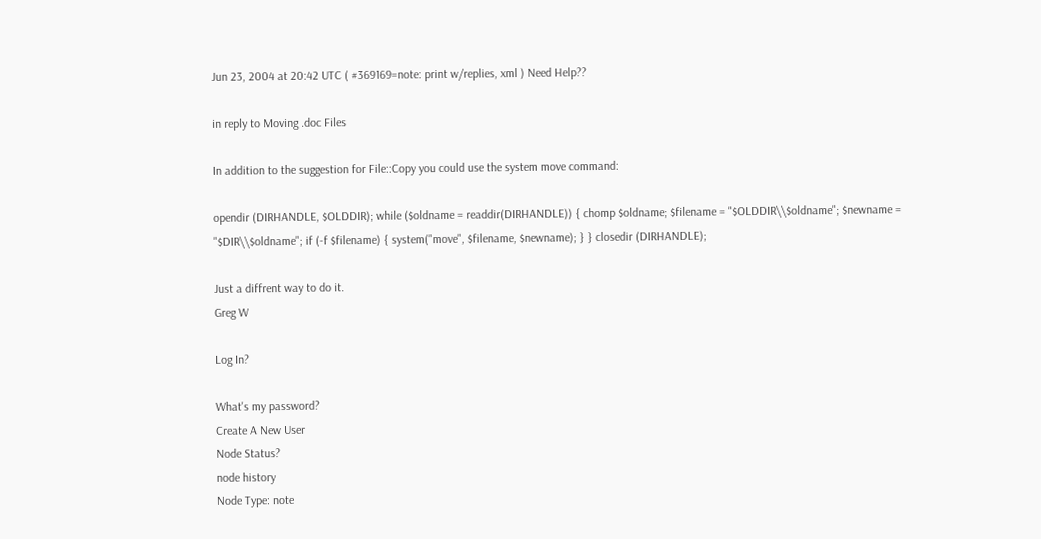Jun 23, 2004 at 20:42 UTC ( #369169=note: print w/replies, xml ) Need Help??

in reply to Moving .doc Files

In addition to the suggestion for File::Copy you could use the system move command:

opendir (DIRHANDLE, $OLDDIR); while ($oldname = readdir(DIRHANDLE)) { chomp $oldname; $filename = "$OLDDIR\\$oldname"; $newname = "$DIR\\$oldname"; if (-f $filename) { system("move", $filename, $newname); } } closedir (DIRHANDLE);

Just a diffrent way to do it.
Greg W

Log In?

What's my password?
Create A New User
Node Status?
node history
Node Type: note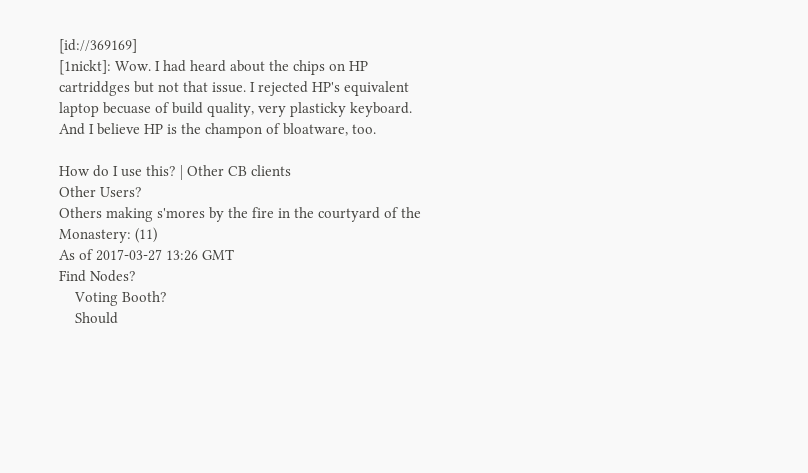[id://369169]
[1nickt]: Wow. I had heard about the chips on HP cartriddges but not that issue. I rejected HP's equivalent laptop becuase of build quality, very plasticky keyboard. And I believe HP is the champon of bloatware, too.

How do I use this? | Other CB clients
Other Users?
Others making s'mores by the fire in the courtyard of the Monastery: (11)
As of 2017-03-27 13:26 GMT
Find Nodes?
    Voting Booth?
    Should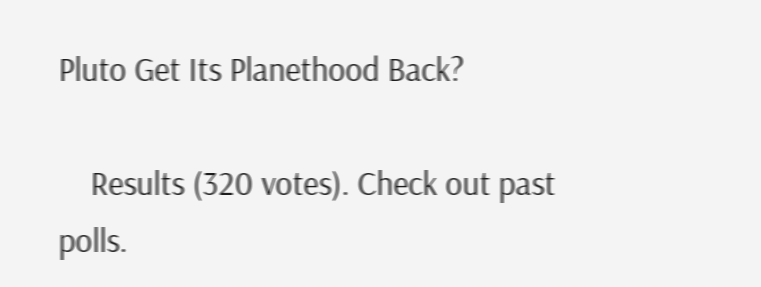Pluto Get Its Planethood Back?

    Results (320 votes). Check out past polls.